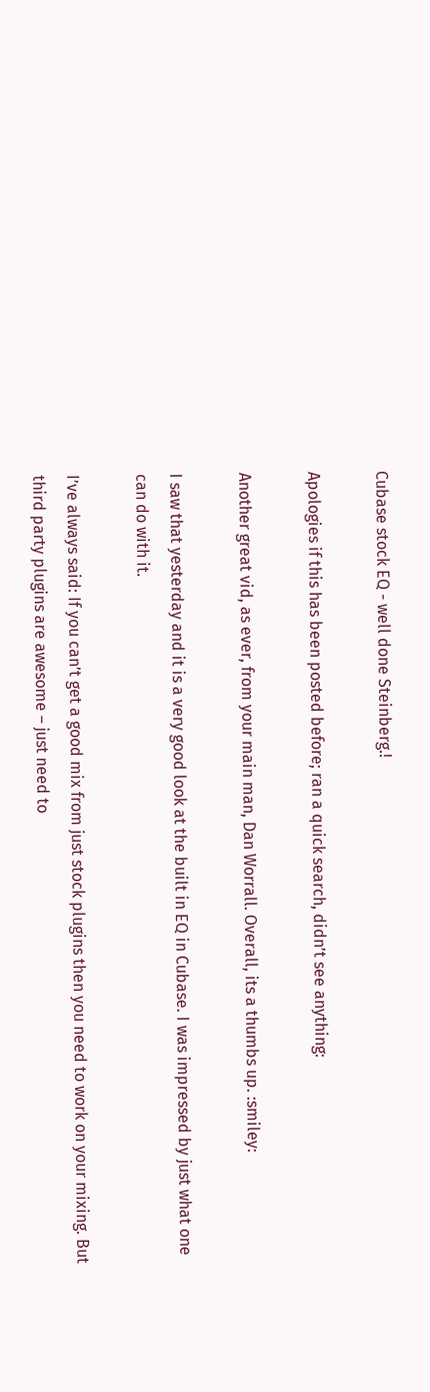Cubase stock EQ - well done Steinberg.!

Apologies if this has been posted before; ran a quick search, didn’t see anything:

Another great vid, as ever, from your main man, Dan Worrall. Overall, its a thumbs up. :smiley:

I saw that yesterday and it is a very good look at the built in EQ in Cubase. I was impressed by just what one can do with it.

I’ve always said: If you can’t get a good mix from just stock plugins then you need to work on your mixing. But third party plugins are awesome – just need to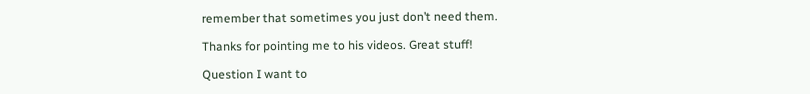remember that sometimes you just don’t need them.

Thanks for pointing me to his videos. Great stuff!

Question I want to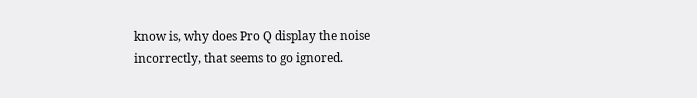know is, why does Pro Q display the noise incorrectly, that seems to go ignored.